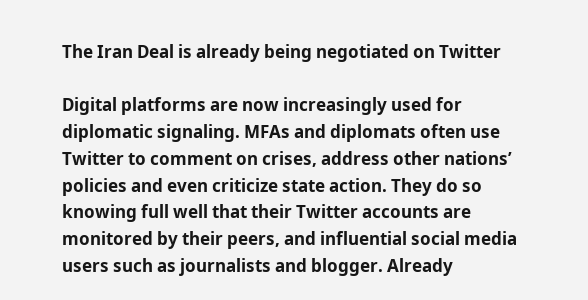The Iran Deal is already being negotiated on Twitter

Digital platforms are now increasingly used for diplomatic signaling. MFAs and diplomats often use Twitter to comment on crises, address other nations’ policies and even criticize state action. They do so knowing full well that their Twitter accounts are monitored by their peers, and influential social media users such as journalists and blogger. Already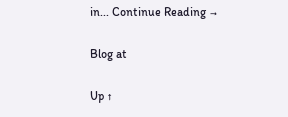in... Continue Reading →

Blog at

Up ↑